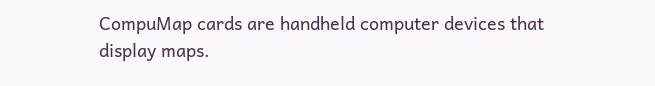CompuMap cards are handheld computer devices that display maps.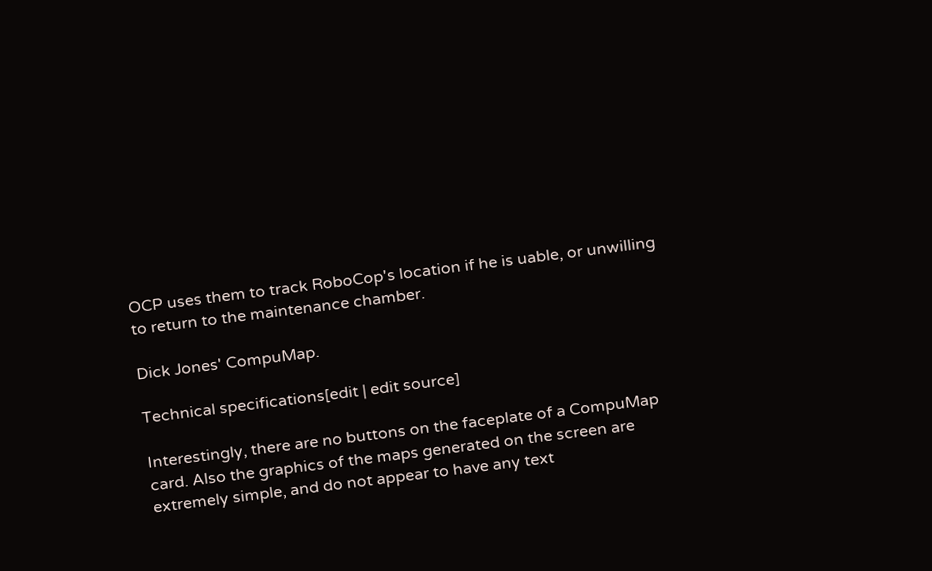OCP uses them to track RoboCop's location if he is uable, or unwilling to return to the maintenance chamber.

Dick Jones' CompuMap.

Technical specifications[edit | edit source]

Interestingly, there are no buttons on the faceplate of a CompuMap card. Also the graphics of the maps generated on the screen are extremely simple, and do not appear to have any text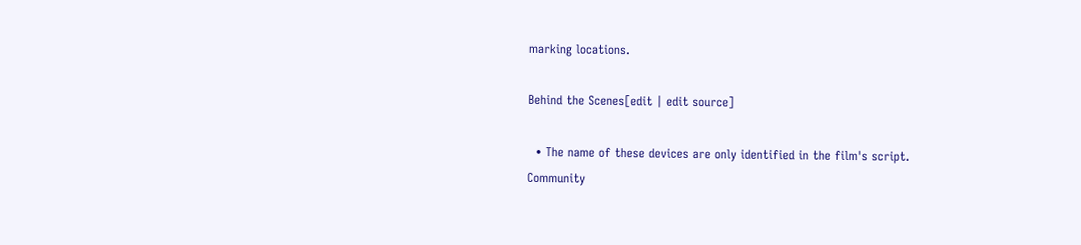marking locations.

Behind the Scenes[edit | edit source]

  • The name of these devices are only identified in the film's script.
Community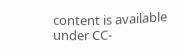content is available under CC-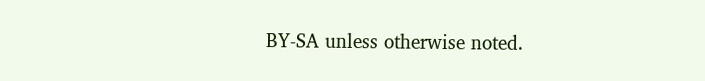BY-SA unless otherwise noted.